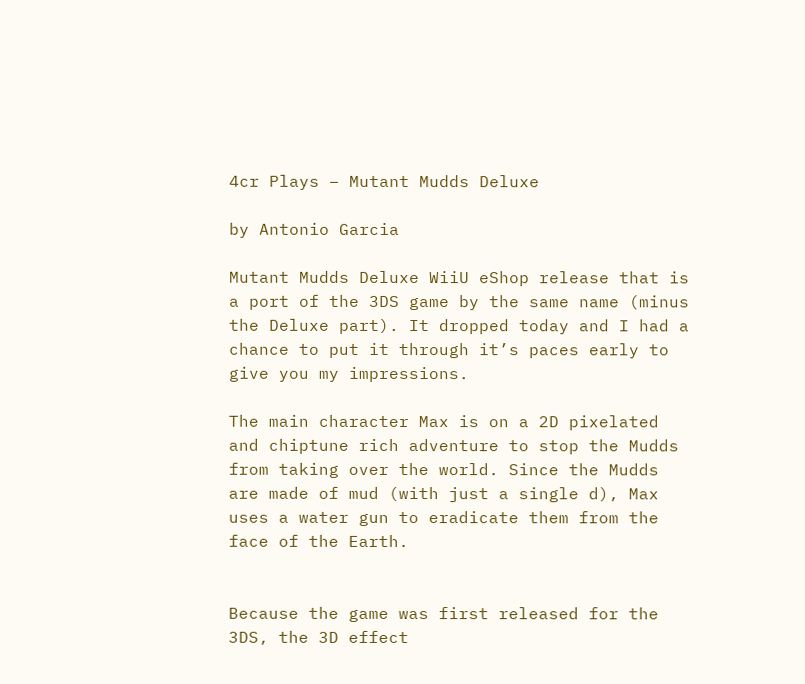4cr Plays – Mutant Mudds Deluxe

by Antonio Garcia

Mutant Mudds Deluxe WiiU eShop release that is a port of the 3DS game by the same name (minus the Deluxe part). It dropped today and I had a chance to put it through it’s paces early to give you my impressions.

The main character Max is on a 2D pixelated and chiptune rich adventure to stop the Mudds from taking over the world. Since the Mudds are made of mud (with just a single d), Max uses a water gun to eradicate them from the face of the Earth.


Because the game was first released for the 3DS, the 3D effect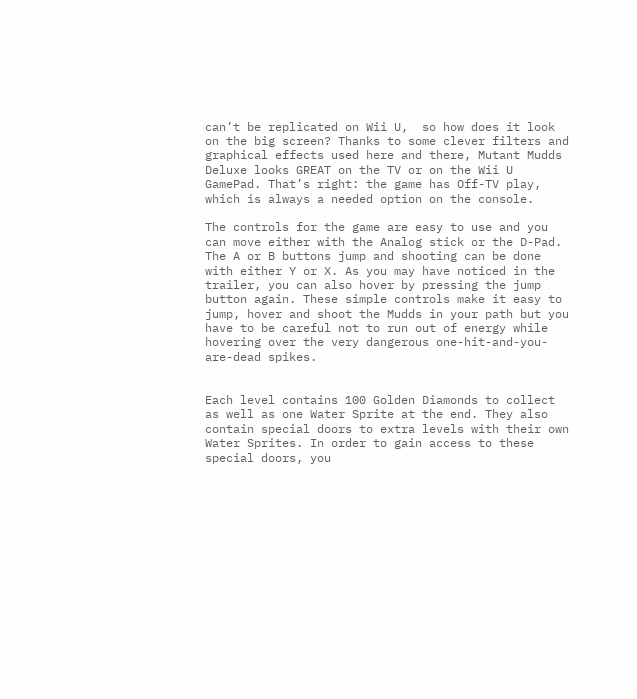can’t be replicated on Wii U,  so how does it look on the big screen? Thanks to some clever filters and graphical effects used here and there, Mutant Mudds Deluxe looks GREAT on the TV or on the Wii U GamePad. That’s right: the game has Off-TV play, which is always a needed option on the console.

The controls for the game are easy to use and you can move either with the Analog stick or the D-Pad. The A or B buttons jump and shooting can be done with either Y or X. As you may have noticed in the trailer, you can also hover by pressing the jump button again. These simple controls make it easy to jump, hover and shoot the Mudds in your path but you have to be careful not to run out of energy while hovering over the very dangerous one-hit-and-you-are-dead spikes.


Each level contains 100 Golden Diamonds to collect as well as one Water Sprite at the end. They also contain special doors to extra levels with their own Water Sprites. In order to gain access to these special doors, you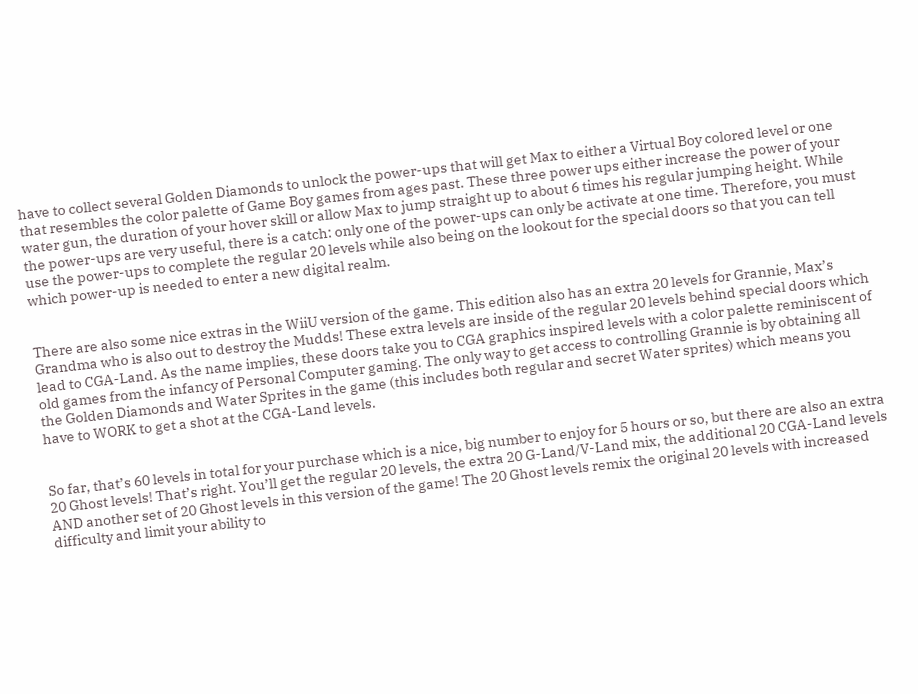have to collect several Golden Diamonds to unlock the power-ups that will get Max to either a Virtual Boy colored level or one that resembles the color palette of Game Boy games from ages past. These three power ups either increase the power of your water gun, the duration of your hover skill or allow Max to jump straight up to about 6 times his regular jumping height. While the power-ups are very useful, there is a catch: only one of the power-ups can only be activate at one time. Therefore, you must use the power-ups to complete the regular 20 levels while also being on the lookout for the special doors so that you can tell which power-up is needed to enter a new digital realm.


There are also some nice extras in the WiiU version of the game. This edition also has an extra 20 levels for Grannie, Max’s Grandma who is also out to destroy the Mudds! These extra levels are inside of the regular 20 levels behind special doors which lead to CGA-Land. As the name implies, these doors take you to CGA graphics inspired levels with a color palette reminiscent of old games from the infancy of Personal Computer gaming. The only way to get access to controlling Grannie is by obtaining all the Golden Diamonds and Water Sprites in the game (this includes both regular and secret Water sprites) which means you have to WORK to get a shot at the CGA-Land levels.


So far, that’s 60 levels in total for your purchase which is a nice, big number to enjoy for 5 hours or so, but there are also an extra 20 Ghost levels! That’s right. You’ll get the regular 20 levels, the extra 20 G-Land/V-Land mix, the additional 20 CGA-Land levels AND another set of 20 Ghost levels in this version of the game! The 20 Ghost levels remix the original 20 levels with increased difficulty and limit your ability to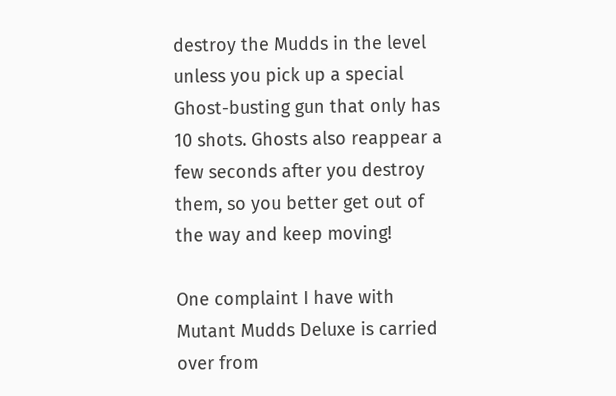destroy the Mudds in the level unless you pick up a special Ghost-busting gun that only has 10 shots. Ghosts also reappear a few seconds after you destroy them, so you better get out of the way and keep moving!

One complaint I have with Mutant Mudds Deluxe is carried over from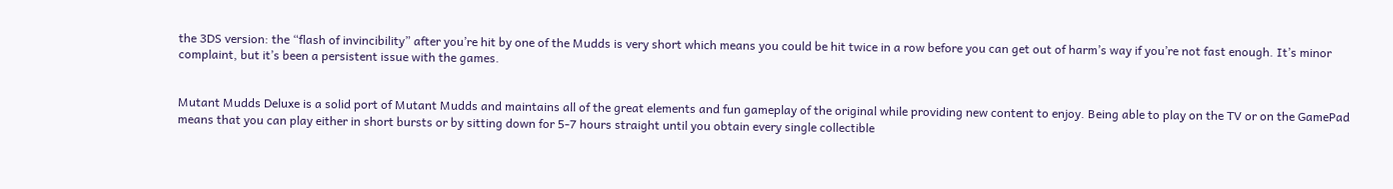the 3DS version: the “flash of invincibility” after you’re hit by one of the Mudds is very short which means you could be hit twice in a row before you can get out of harm’s way if you’re not fast enough. It’s minor complaint, but it’s been a persistent issue with the games.


Mutant Mudds Deluxe is a solid port of Mutant Mudds and maintains all of the great elements and fun gameplay of the original while providing new content to enjoy. Being able to play on the TV or on the GamePad means that you can play either in short bursts or by sitting down for 5-7 hours straight until you obtain every single collectible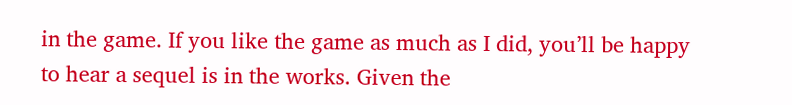in the game. If you like the game as much as I did, you’ll be happy to hear a sequel is in the works. Given the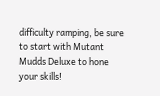difficulty ramping, be sure to start with Mutant Mudds Deluxe to hone your skills!